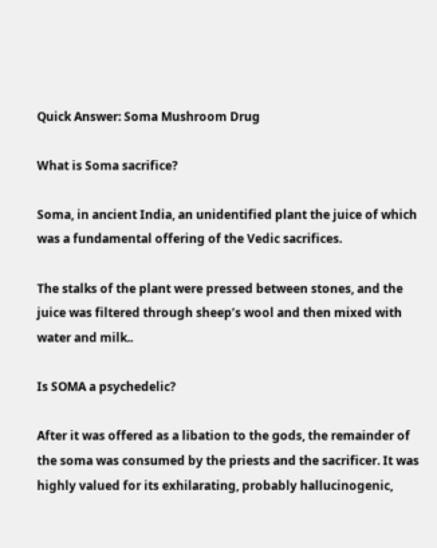Quick Answer: Soma Mushroom Drug

What is Soma sacrifice?

Soma, in ancient India, an unidentified plant the juice of which was a fundamental offering of the Vedic sacrifices.

The stalks of the plant were pressed between stones, and the juice was filtered through sheep’s wool and then mixed with water and milk..

Is SOMA a psychedelic?

After it was offered as a libation to the gods, the remainder of the soma was consumed by the priests and the sacrificer. It was highly valued for its exhilarating, probably hallucinogenic,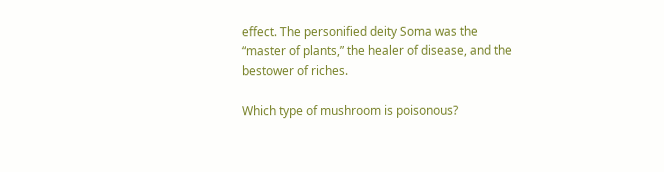effect. The personified deity Soma was the “master of plants,” the healer of disease, and the bestower of riches.

Which type of mushroom is poisonous?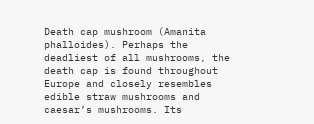Death cap mushroom (Amanita phalloides). Perhaps the deadliest of all mushrooms, the death cap is found throughout Europe and closely resembles edible straw mushrooms and caesar’s mushrooms. Its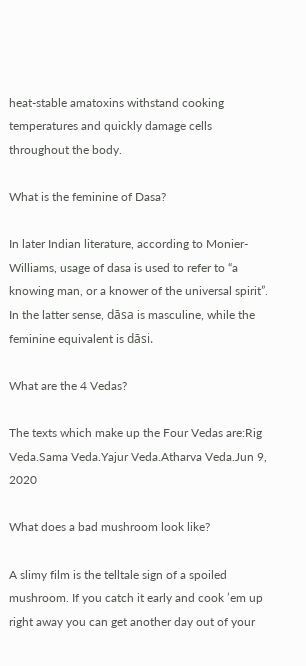heat-stable amatoxins withstand cooking temperatures and quickly damage cells throughout the body.

What is the feminine of Dasa?

In later Indian literature, according to Monier-Williams, usage of dasa is used to refer to “a knowing man, or a knower of the universal spirit”. In the latter sense, dāsa is masculine, while the feminine equivalent is dāsi.

What are the 4 Vedas?

The texts which make up the Four Vedas are:Rig Veda.Sama Veda.Yajur Veda.Atharva Veda.Jun 9, 2020

What does a bad mushroom look like?

A slimy film is the telltale sign of a spoiled mushroom. If you catch it early and cook ’em up right away you can get another day out of your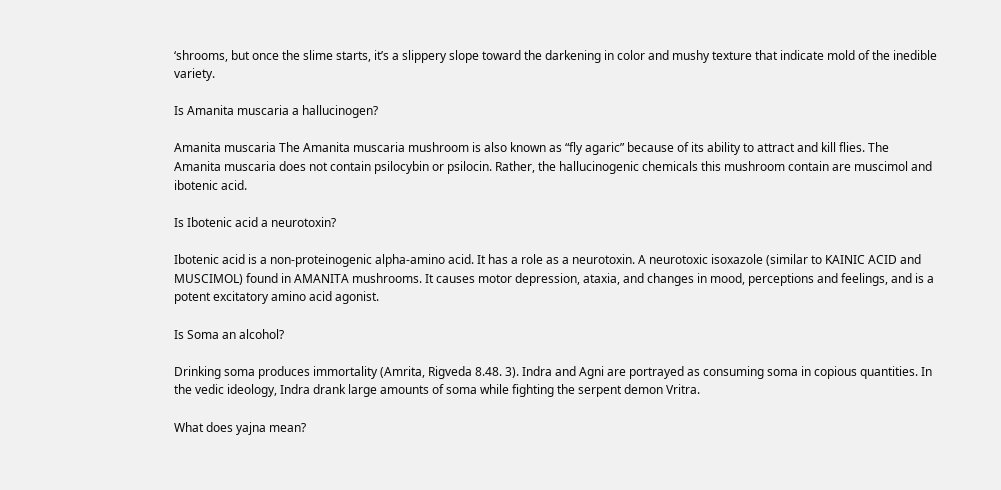‘shrooms, but once the slime starts, it’s a slippery slope toward the darkening in color and mushy texture that indicate mold of the inedible variety.

Is Amanita muscaria a hallucinogen?

Amanita muscaria The Amanita muscaria mushroom is also known as “fly agaric” because of its ability to attract and kill flies. The Amanita muscaria does not contain psilocybin or psilocin. Rather, the hallucinogenic chemicals this mushroom contain are muscimol and ibotenic acid.

Is Ibotenic acid a neurotoxin?

Ibotenic acid is a non-proteinogenic alpha-amino acid. It has a role as a neurotoxin. A neurotoxic isoxazole (similar to KAINIC ACID and MUSCIMOL) found in AMANITA mushrooms. It causes motor depression, ataxia, and changes in mood, perceptions and feelings, and is a potent excitatory amino acid agonist.

Is Soma an alcohol?

Drinking soma produces immortality (Amrita, Rigveda 8.48. 3). Indra and Agni are portrayed as consuming soma in copious quantities. In the vedic ideology, Indra drank large amounts of soma while fighting the serpent demon Vritra.

What does yajna mean?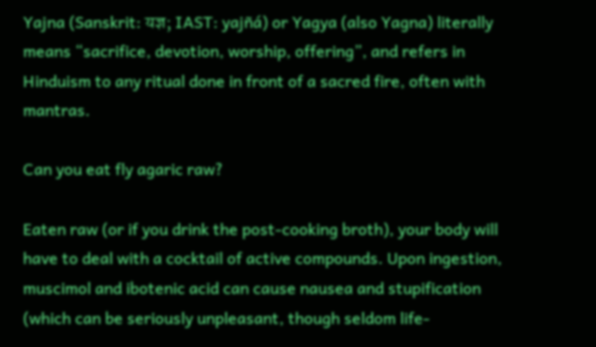Yajna (Sanskrit: यज्ञ; IAST: yajñá) or Yagya (also Yagna) literally means “sacrifice, devotion, worship, offering”, and refers in Hinduism to any ritual done in front of a sacred fire, often with mantras.

Can you eat fly agaric raw?

Eaten raw (or if you drink the post-cooking broth), your body will have to deal with a cocktail of active compounds. Upon ingestion, muscimol and ibotenic acid can cause nausea and stupification (which can be seriously unpleasant, though seldom life-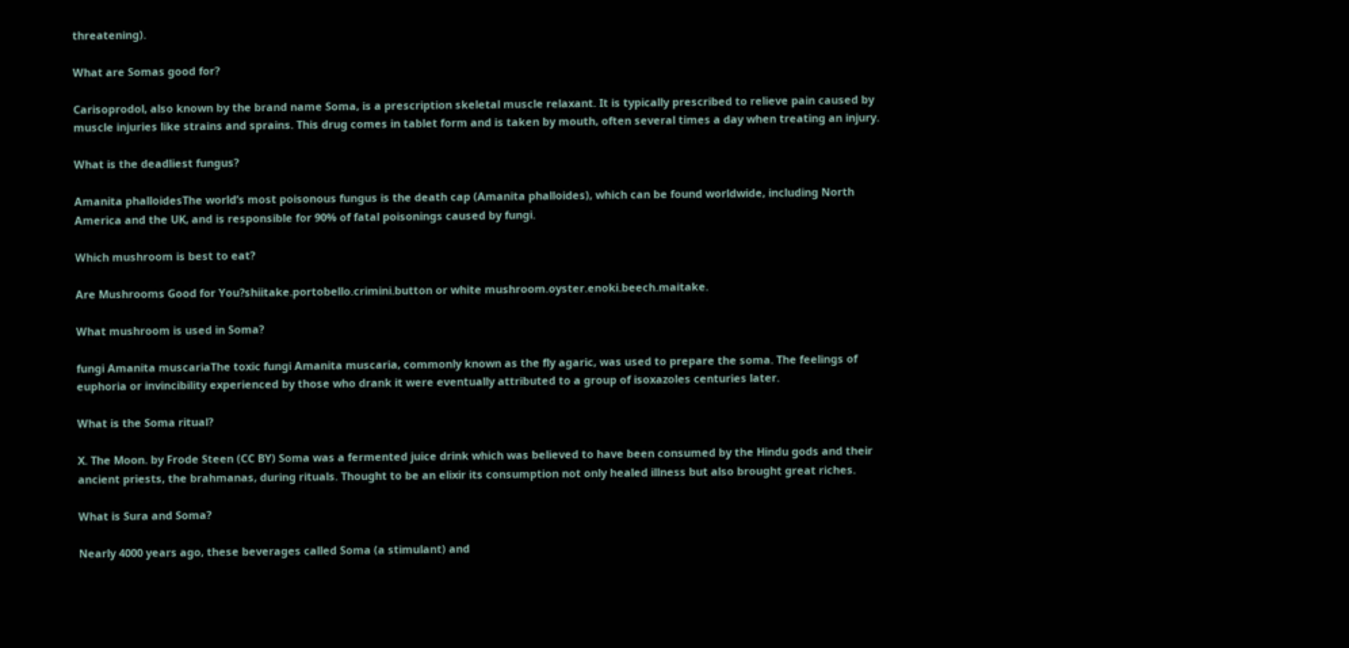threatening).

What are Somas good for?

Carisoprodol, also known by the brand name Soma, is a prescription skeletal muscle relaxant. It is typically prescribed to relieve pain caused by muscle injuries like strains and sprains. This drug comes in tablet form and is taken by mouth, often several times a day when treating an injury.

What is the deadliest fungus?

Amanita phalloidesThe world’s most poisonous fungus is the death cap (Amanita phalloides), which can be found worldwide, including North America and the UK, and is responsible for 90% of fatal poisonings caused by fungi.

Which mushroom is best to eat?

Are Mushrooms Good for You?shiitake.portobello.crimini.button or white mushroom.oyster.enoki.beech.maitake.

What mushroom is used in Soma?

fungi Amanita muscariaThe toxic fungi Amanita muscaria, commonly known as the fly agaric, was used to prepare the soma. The feelings of euphoria or invincibility experienced by those who drank it were eventually attributed to a group of isoxazoles centuries later.

What is the Soma ritual?

X. The Moon. by Frode Steen (CC BY) Soma was a fermented juice drink which was believed to have been consumed by the Hindu gods and their ancient priests, the brahmanas, during rituals. Thought to be an elixir its consumption not only healed illness but also brought great riches.

What is Sura and Soma?

Nearly 4000 years ago, these beverages called Soma (a stimulant) and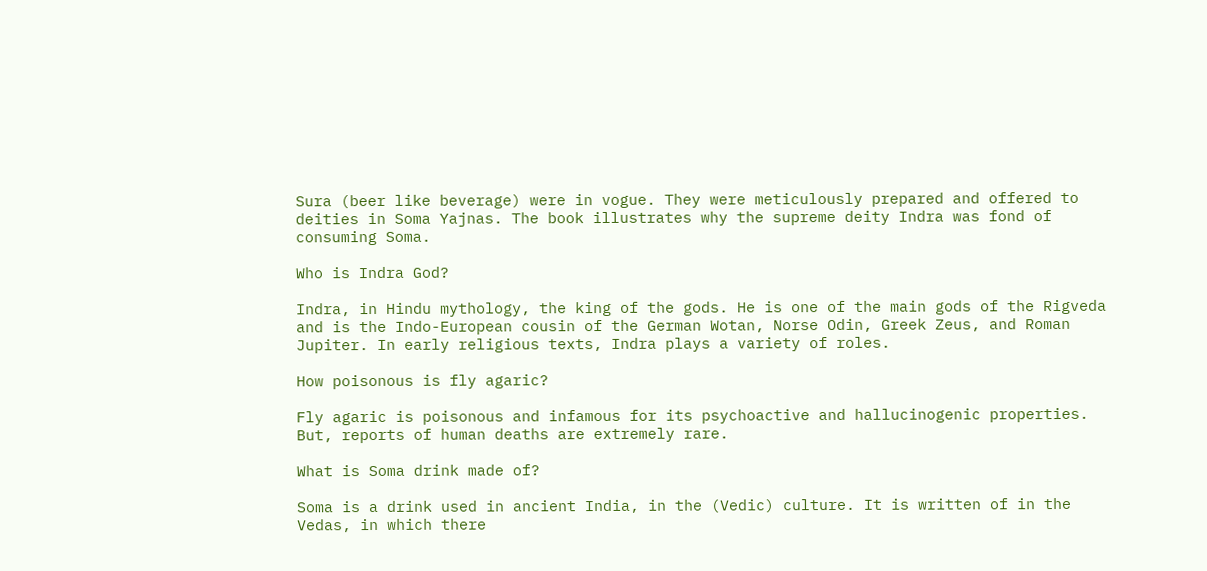Sura (beer like beverage) were in vogue. They were meticulously prepared and offered to deities in Soma Yajnas. The book illustrates why the supreme deity Indra was fond of consuming Soma.

Who is Indra God?

Indra, in Hindu mythology, the king of the gods. He is one of the main gods of the Rigveda and is the Indo-European cousin of the German Wotan, Norse Odin, Greek Zeus, and Roman Jupiter. In early religious texts, Indra plays a variety of roles.

How poisonous is fly agaric?

Fly agaric is poisonous and infamous for its psychoactive and hallucinogenic properties. But, reports of human deaths are extremely rare.

What is Soma drink made of?

Soma is a drink used in ancient India, in the (Vedic) culture. It is written of in the Vedas, in which there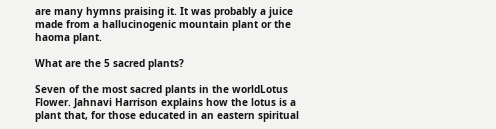are many hymns praising it. It was probably a juice made from a hallucinogenic mountain plant or the haoma plant.

What are the 5 sacred plants?

Seven of the most sacred plants in the worldLotus Flower. Jahnavi Harrison explains how the lotus is a plant that, for those educated in an eastern spiritual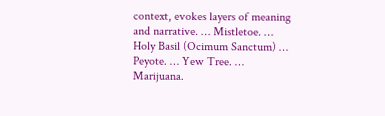context, evokes layers of meaning and narrative. … Mistletoe. … Holy Basil (Ocimum Sanctum) … Peyote. … Yew Tree. … Marijuana.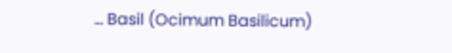… Basil (Ocimum Basilicum)